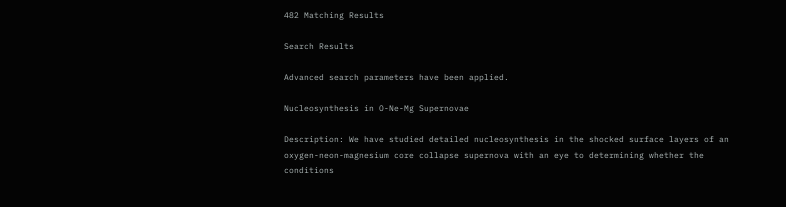482 Matching Results

Search Results

Advanced search parameters have been applied.

Nucleosynthesis in O-Ne-Mg Supernovae

Description: We have studied detailed nucleosynthesis in the shocked surface layers of an oxygen-neon-magnesium core collapse supernova with an eye to determining whether the conditions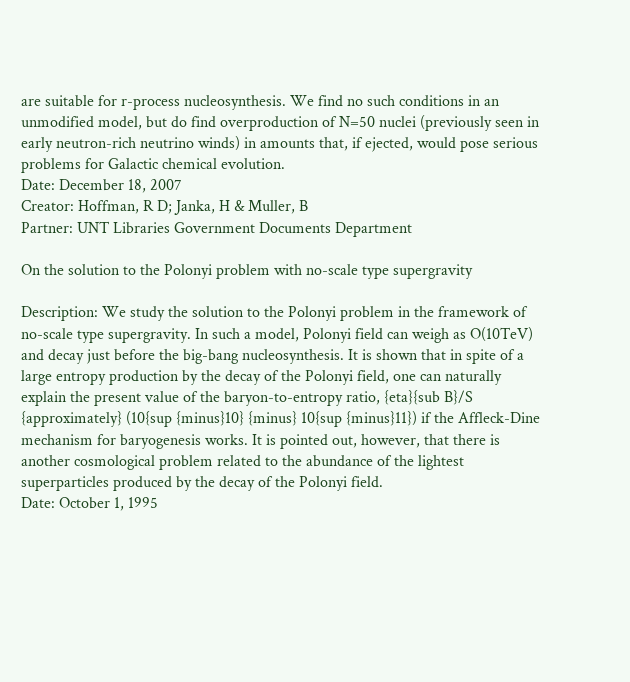are suitable for r-process nucleosynthesis. We find no such conditions in an unmodified model, but do find overproduction of N=50 nuclei (previously seen in early neutron-rich neutrino winds) in amounts that, if ejected, would pose serious problems for Galactic chemical evolution.
Date: December 18, 2007
Creator: Hoffman, R D; Janka, H & Muller, B
Partner: UNT Libraries Government Documents Department

On the solution to the Polonyi problem with no-scale type supergravity

Description: We study the solution to the Polonyi problem in the framework of no-scale type supergravity. In such a model, Polonyi field can weigh as O(10TeV) and decay just before the big-bang nucleosynthesis. It is shown that in spite of a large entropy production by the decay of the Polonyi field, one can naturally explain the present value of the baryon-to-entropy ratio, {eta}{sub B}/S {approximately} (10{sup {minus}10} {minus} 10{sup {minus}11}) if the Affleck-Dine mechanism for baryogenesis works. It is pointed out, however, that there is another cosmological problem related to the abundance of the lightest superparticles produced by the decay of the Polonyi field.
Date: October 1, 1995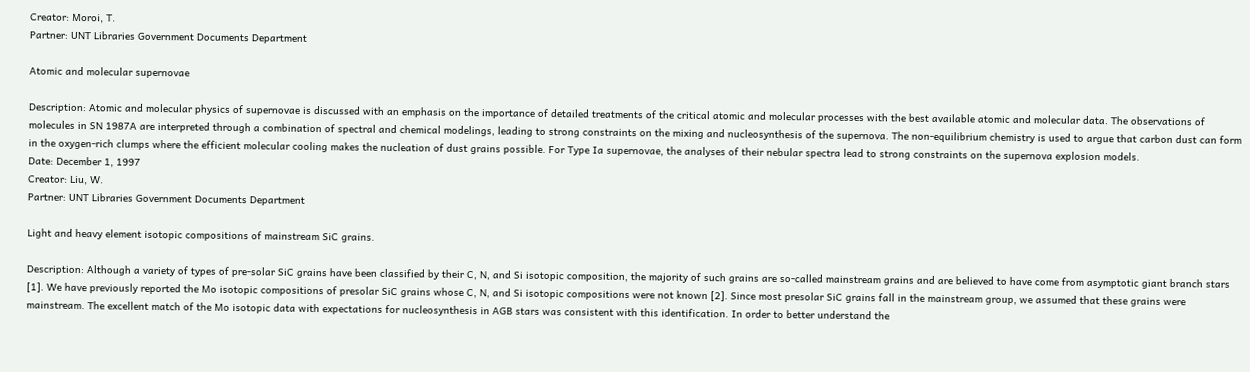Creator: Moroi, T.
Partner: UNT Libraries Government Documents Department

Atomic and molecular supernovae

Description: Atomic and molecular physics of supernovae is discussed with an emphasis on the importance of detailed treatments of the critical atomic and molecular processes with the best available atomic and molecular data. The observations of molecules in SN 1987A are interpreted through a combination of spectral and chemical modelings, leading to strong constraints on the mixing and nucleosynthesis of the supernova. The non-equilibrium chemistry is used to argue that carbon dust can form in the oxygen-rich clumps where the efficient molecular cooling makes the nucleation of dust grains possible. For Type Ia supernovae, the analyses of their nebular spectra lead to strong constraints on the supernova explosion models.
Date: December 1, 1997
Creator: Liu, W.
Partner: UNT Libraries Government Documents Department

Light and heavy element isotopic compositions of mainstream SiC grains.

Description: Although a variety of types of pre-solar SiC grains have been classified by their C, N, and Si isotopic composition, the majority of such grains are so-called mainstream grains and are believed to have come from asymptotic giant branch stars [1]. We have previously reported the Mo isotopic compositions of presolar SiC grains whose C, N, and Si isotopic compositions were not known [2]. Since most presolar SiC grains fall in the mainstream group, we assumed that these grains were mainstream. The excellent match of the Mo isotopic data with expectations for nucleosynthesis in AGB stars was consistent with this identification. In order to better understand the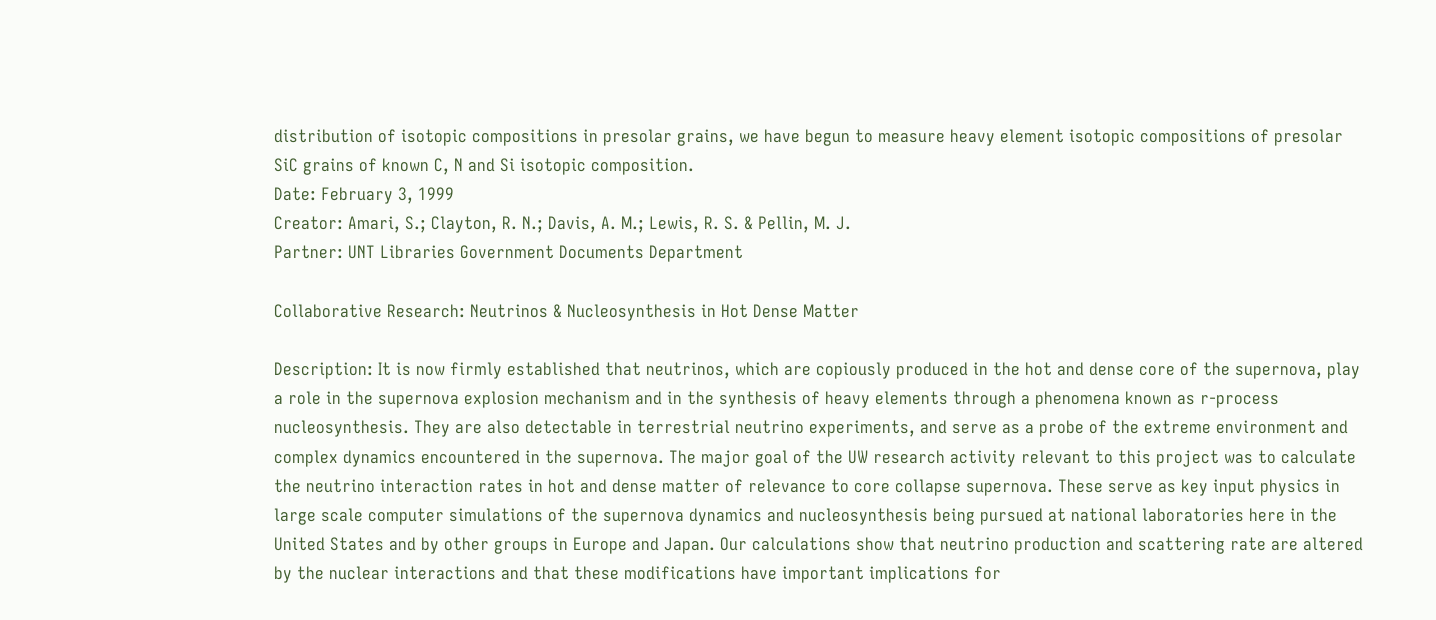distribution of isotopic compositions in presolar grains, we have begun to measure heavy element isotopic compositions of presolar SiC grains of known C, N and Si isotopic composition.
Date: February 3, 1999
Creator: Amari, S.; Clayton, R. N.; Davis, A. M.; Lewis, R. S. & Pellin, M. J.
Partner: UNT Libraries Government Documents Department

Collaborative Research: Neutrinos & Nucleosynthesis in Hot Dense Matter

Description: It is now firmly established that neutrinos, which are copiously produced in the hot and dense core of the supernova, play a role in the supernova explosion mechanism and in the synthesis of heavy elements through a phenomena known as r-process nucleosynthesis. They are also detectable in terrestrial neutrino experiments, and serve as a probe of the extreme environment and complex dynamics encountered in the supernova. The major goal of the UW research activity relevant to this project was to calculate the neutrino interaction rates in hot and dense matter of relevance to core collapse supernova. These serve as key input physics in large scale computer simulations of the supernova dynamics and nucleosynthesis being pursued at national laboratories here in the United States and by other groups in Europe and Japan. Our calculations show that neutrino production and scattering rate are altered by the nuclear interactions and that these modifications have important implications for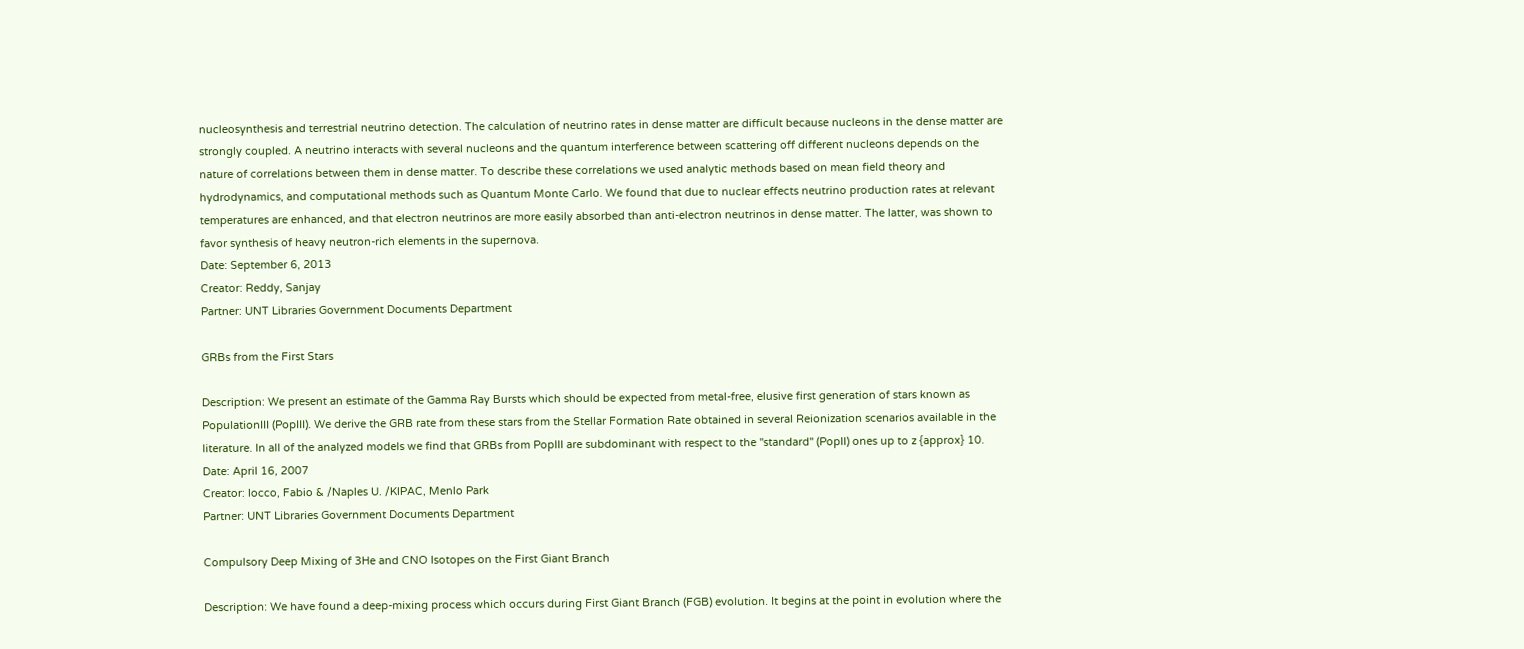nucleosynthesis and terrestrial neutrino detection. The calculation of neutrino rates in dense matter are difficult because nucleons in the dense matter are strongly coupled. A neutrino interacts with several nucleons and the quantum interference between scattering off different nucleons depends on the nature of correlations between them in dense matter. To describe these correlations we used analytic methods based on mean field theory and hydrodynamics, and computational methods such as Quantum Monte Carlo. We found that due to nuclear effects neutrino production rates at relevant temperatures are enhanced, and that electron neutrinos are more easily absorbed than anti-electron neutrinos in dense matter. The latter, was shown to favor synthesis of heavy neutron-rich elements in the supernova.
Date: September 6, 2013
Creator: Reddy, Sanjay
Partner: UNT Libraries Government Documents Department

GRBs from the First Stars

Description: We present an estimate of the Gamma Ray Bursts which should be expected from metal-free, elusive first generation of stars known as PopulationIII (PopIII). We derive the GRB rate from these stars from the Stellar Formation Rate obtained in several Reionization scenarios available in the literature. In all of the analyzed models we find that GRBs from PopIII are subdominant with respect to the ''standard'' (PopII) ones up to z {approx} 10.
Date: April 16, 2007
Creator: Iocco, Fabio & /Naples U. /KIPAC, Menlo Park
Partner: UNT Libraries Government Documents Department

Compulsory Deep Mixing of 3He and CNO Isotopes on the First Giant Branch

Description: We have found a deep-mixing process which occurs during First Giant Branch (FGB) evolution. It begins at the point in evolution where the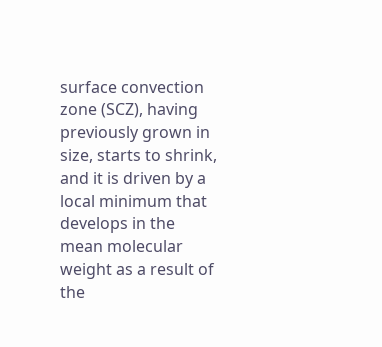surface convection zone (SCZ), having previously grown in size, starts to shrink, and it is driven by a local minimum that develops in the mean molecular weight as a result of the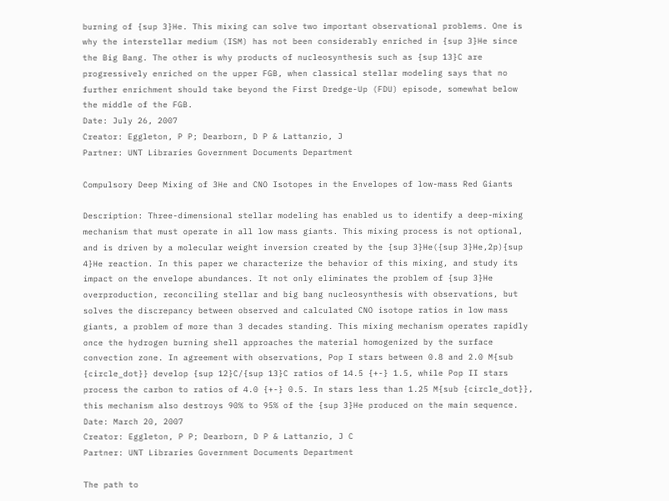burning of {sup 3}He. This mixing can solve two important observational problems. One is why the interstellar medium (ISM) has not been considerably enriched in {sup 3}He since the Big Bang. The other is why products of nucleosynthesis such as {sup 13}C are progressively enriched on the upper FGB, when classical stellar modeling says that no further enrichment should take beyond the First Dredge-Up (FDU) episode, somewhat below the middle of the FGB.
Date: July 26, 2007
Creator: Eggleton, P P; Dearborn, D P & Lattanzio, J
Partner: UNT Libraries Government Documents Department

Compulsory Deep Mixing of 3He and CNO Isotopes in the Envelopes of low-mass Red Giants

Description: Three-dimensional stellar modeling has enabled us to identify a deep-mixing mechanism that must operate in all low mass giants. This mixing process is not optional, and is driven by a molecular weight inversion created by the {sup 3}He({sup 3}He,2p){sup 4}He reaction. In this paper we characterize the behavior of this mixing, and study its impact on the envelope abundances. It not only eliminates the problem of {sup 3}He overproduction, reconciling stellar and big bang nucleosynthesis with observations, but solves the discrepancy between observed and calculated CNO isotope ratios in low mass giants, a problem of more than 3 decades standing. This mixing mechanism operates rapidly once the hydrogen burning shell approaches the material homogenized by the surface convection zone. In agreement with observations, Pop I stars between 0.8 and 2.0 M{sub {circle_dot}} develop {sup 12}C/{sup 13}C ratios of 14.5 {+-} 1.5, while Pop II stars process the carbon to ratios of 4.0 {+-} 0.5. In stars less than 1.25 M{sub {circle_dot}}, this mechanism also destroys 90% to 95% of the {sup 3}He produced on the main sequence.
Date: March 20, 2007
Creator: Eggleton, P P; Dearborn, D P & Lattanzio, J C
Partner: UNT Libraries Government Documents Department

The path to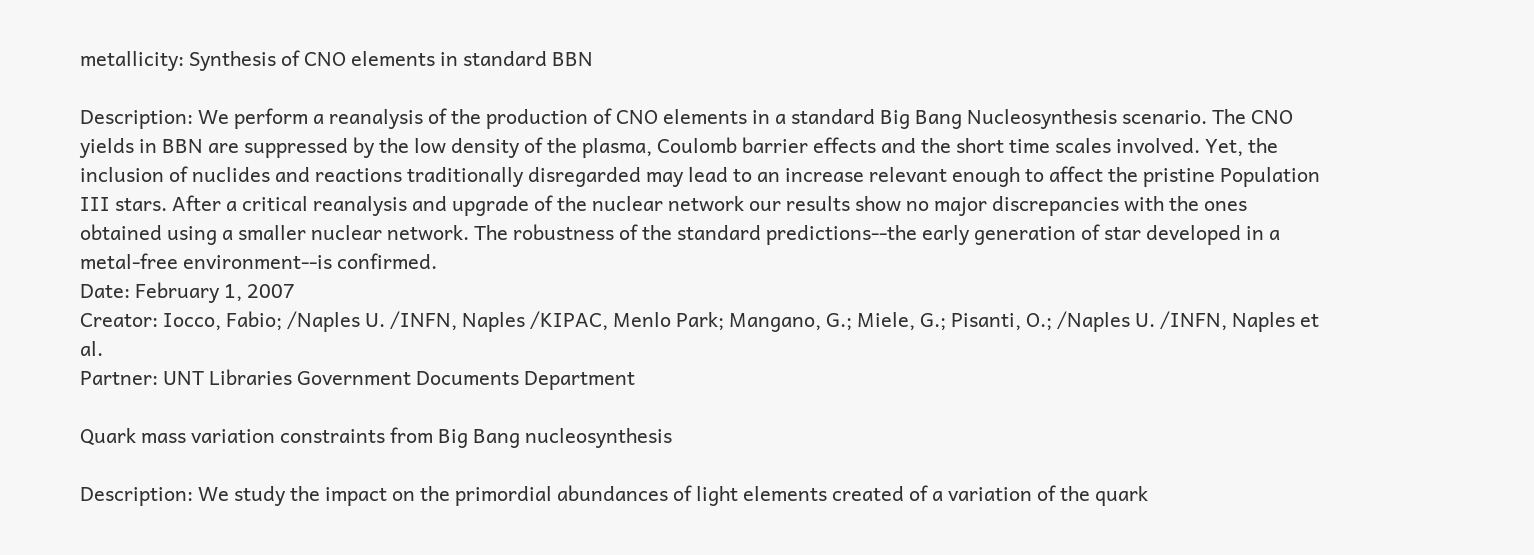metallicity: Synthesis of CNO elements in standard BBN

Description: We perform a reanalysis of the production of CNO elements in a standard Big Bang Nucleosynthesis scenario. The CNO yields in BBN are suppressed by the low density of the plasma, Coulomb barrier effects and the short time scales involved. Yet, the inclusion of nuclides and reactions traditionally disregarded may lead to an increase relevant enough to affect the pristine Population III stars. After a critical reanalysis and upgrade of the nuclear network our results show no major discrepancies with the ones obtained using a smaller nuclear network. The robustness of the standard predictions--the early generation of star developed in a metal-free environment--is confirmed.
Date: February 1, 2007
Creator: Iocco, Fabio; /Naples U. /INFN, Naples /KIPAC, Menlo Park; Mangano, G.; Miele, G.; Pisanti, O.; /Naples U. /INFN, Naples et al.
Partner: UNT Libraries Government Documents Department

Quark mass variation constraints from Big Bang nucleosynthesis

Description: We study the impact on the primordial abundances of light elements created of a variation of the quark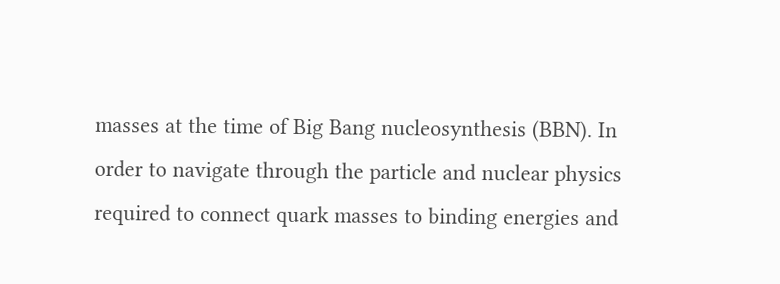masses at the time of Big Bang nucleosynthesis (BBN). In order to navigate through the particle and nuclear physics required to connect quark masses to binding energies and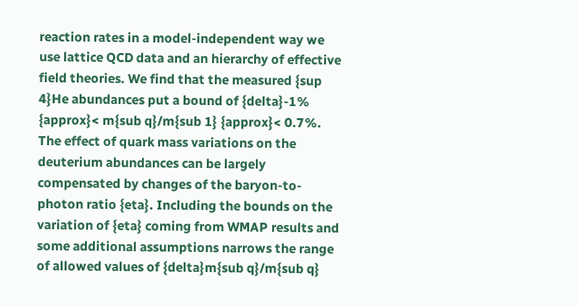reaction rates in a model-independent way we use lattice QCD data and an hierarchy of effective field theories. We find that the measured {sup 4}He abundances put a bound of {delta}-1% {approx}< m{sub q}/m{sub 1} {approx}< 0.7%. The effect of quark mass variations on the deuterium abundances can be largely compensated by changes of the baryon-to-photon ratio {eta}. Including the bounds on the variation of {eta} coming from WMAP results and some additional assumptions narrows the range of allowed values of {delta}m{sub q}/m{sub q}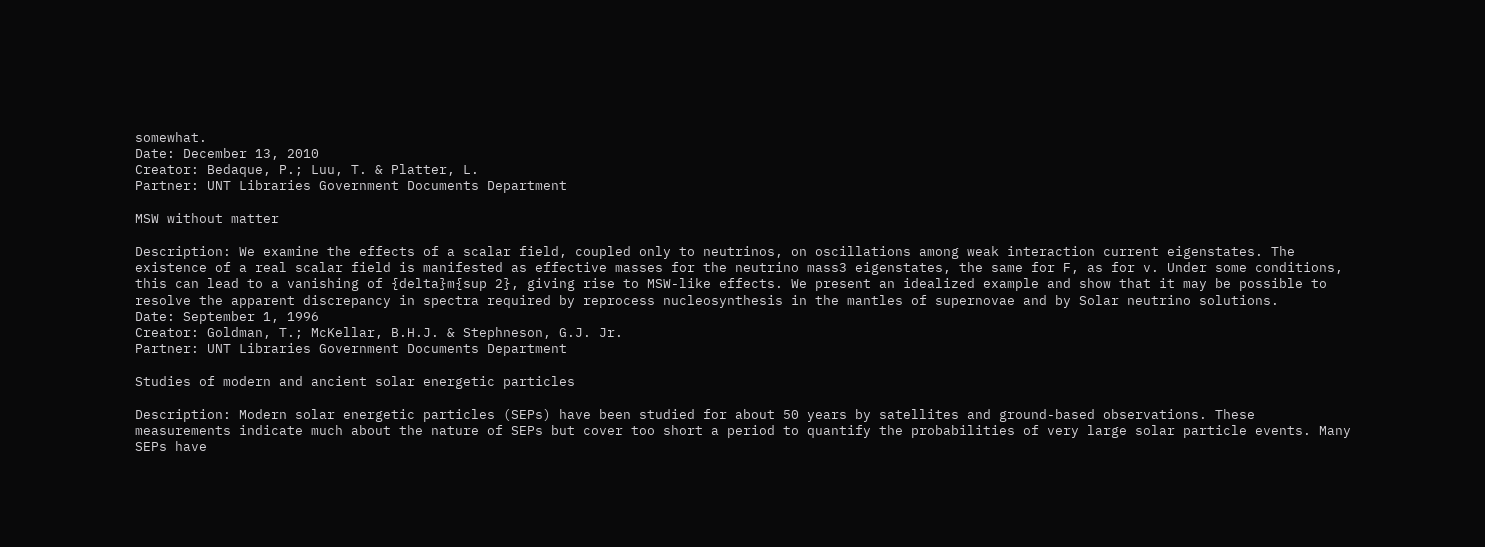somewhat.
Date: December 13, 2010
Creator: Bedaque, P.; Luu, T. & Platter, L.
Partner: UNT Libraries Government Documents Department

MSW without matter

Description: We examine the effects of a scalar field, coupled only to neutrinos, on oscillations among weak interaction current eigenstates. The existence of a real scalar field is manifested as effective masses for the neutrino mass3 eigenstates, the same for F, as for v. Under some conditions, this can lead to a vanishing of {delta}m{sup 2}, giving rise to MSW-like effects. We present an idealized example and show that it may be possible to resolve the apparent discrepancy in spectra required by reprocess nucleosynthesis in the mantles of supernovae and by Solar neutrino solutions.
Date: September 1, 1996
Creator: Goldman, T.; McKellar, B.H.J. & Stephneson, G.J. Jr.
Partner: UNT Libraries Government Documents Department

Studies of modern and ancient solar energetic particles

Description: Modern solar energetic particles (SEPs) have been studied for about 50 years by satellites and ground-based observations. These measurements indicate much about the nature of SEPs but cover too short a period to quantify the probabilities of very large solar particle events. Many SEPs have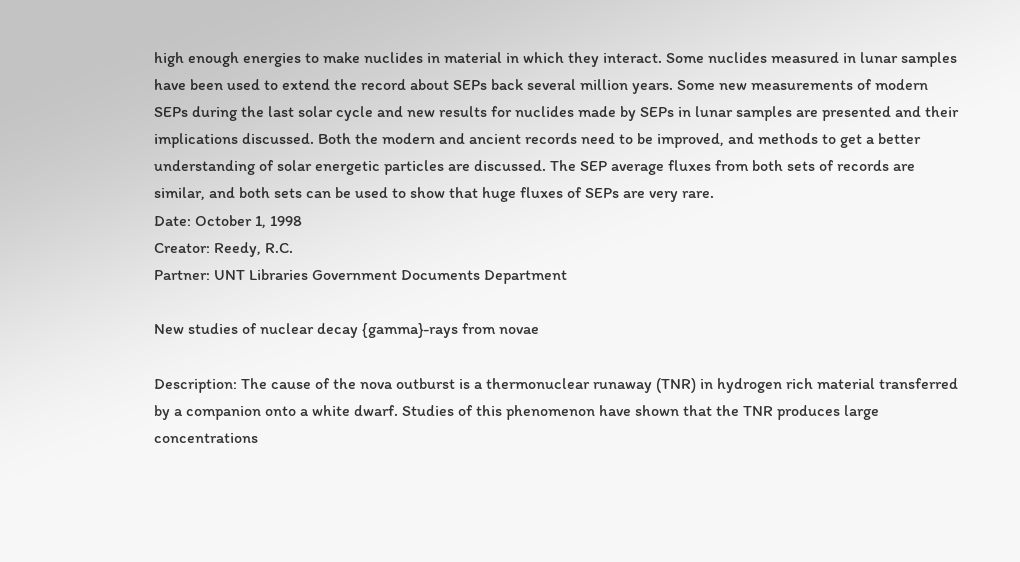high enough energies to make nuclides in material in which they interact. Some nuclides measured in lunar samples have been used to extend the record about SEPs back several million years. Some new measurements of modern SEPs during the last solar cycle and new results for nuclides made by SEPs in lunar samples are presented and their implications discussed. Both the modern and ancient records need to be improved, and methods to get a better understanding of solar energetic particles are discussed. The SEP average fluxes from both sets of records are similar, and both sets can be used to show that huge fluxes of SEPs are very rare.
Date: October 1, 1998
Creator: Reedy, R.C.
Partner: UNT Libraries Government Documents Department

New studies of nuclear decay {gamma}-rays from novae

Description: The cause of the nova outburst is a thermonuclear runaway (TNR) in hydrogen rich material transferred by a companion onto a white dwarf. Studies of this phenomenon have shown that the TNR produces large concentrations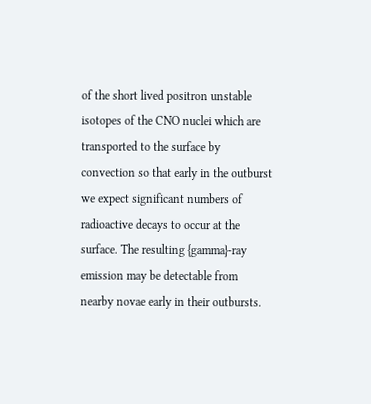of the short lived positron unstable isotopes of the CNO nuclei which are transported to the surface by convection so that early in the outburst we expect significant numbers of radioactive decays to occur at the surface. The resulting {gamma}-ray emission may be detectable from nearby novae early in their outbursts.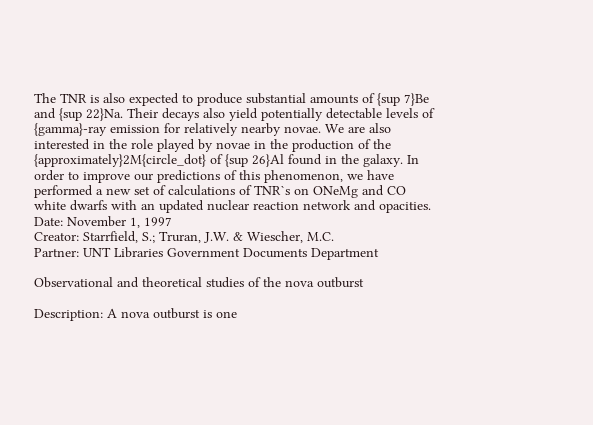The TNR is also expected to produce substantial amounts of {sup 7}Be and {sup 22}Na. Their decays also yield potentially detectable levels of {gamma}-ray emission for relatively nearby novae. We are also interested in the role played by novae in the production of the {approximately}2M{circle_dot} of {sup 26}Al found in the galaxy. In order to improve our predictions of this phenomenon, we have performed a new set of calculations of TNR`s on ONeMg and CO white dwarfs with an updated nuclear reaction network and opacities.
Date: November 1, 1997
Creator: Starrfield, S.; Truran, J.W. & Wiescher, M.C.
Partner: UNT Libraries Government Documents Department

Observational and theoretical studies of the nova outburst

Description: A nova outburst is one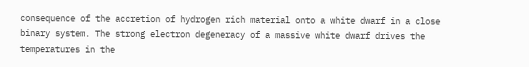consequence of the accretion of hydrogen rich material onto a white dwarf in a close binary system. The strong electron degeneracy of a massive white dwarf drives the temperatures in the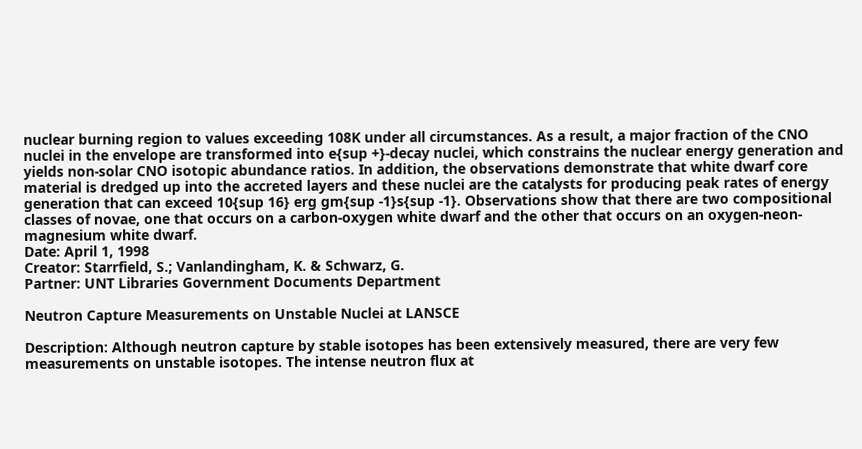nuclear burning region to values exceeding 108K under all circumstances. As a result, a major fraction of the CNO nuclei in the envelope are transformed into e{sup +}-decay nuclei, which constrains the nuclear energy generation and yields non-solar CNO isotopic abundance ratios. In addition, the observations demonstrate that white dwarf core material is dredged up into the accreted layers and these nuclei are the catalysts for producing peak rates of energy generation that can exceed 10{sup 16} erg gm{sup -1}s{sup -1}. Observations show that there are two compositional classes of novae, one that occurs on a carbon-oxygen white dwarf and the other that occurs on an oxygen-neon-magnesium white dwarf.
Date: April 1, 1998
Creator: Starrfield, S.; Vanlandingham, K. & Schwarz, G.
Partner: UNT Libraries Government Documents Department

Neutron Capture Measurements on Unstable Nuclei at LANSCE

Description: Although neutron capture by stable isotopes has been extensively measured, there are very few measurements on unstable isotopes. The intense neutron flux at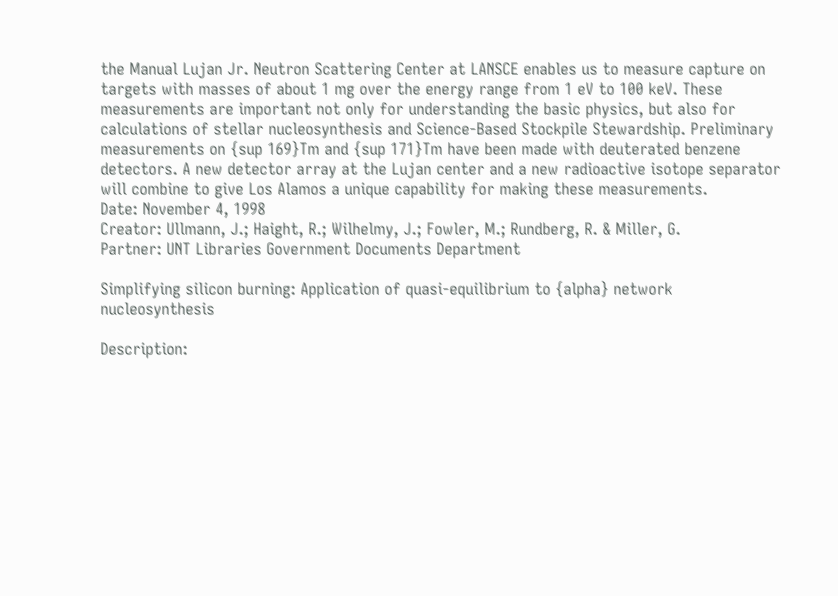the Manual Lujan Jr. Neutron Scattering Center at LANSCE enables us to measure capture on targets with masses of about 1 mg over the energy range from 1 eV to 100 keV. These measurements are important not only for understanding the basic physics, but also for calculations of stellar nucleosynthesis and Science-Based Stockpile Stewardship. Preliminary measurements on {sup 169}Tm and {sup 171}Tm have been made with deuterated benzene detectors. A new detector array at the Lujan center and a new radioactive isotope separator will combine to give Los Alamos a unique capability for making these measurements.
Date: November 4, 1998
Creator: Ullmann, J.; Haight, R.; Wilhelmy, J.; Fowler, M.; Rundberg, R. & Miller, G.
Partner: UNT Libraries Government Documents Department

Simplifying silicon burning: Application of quasi-equilibrium to {alpha} network nucleosynthesis

Description: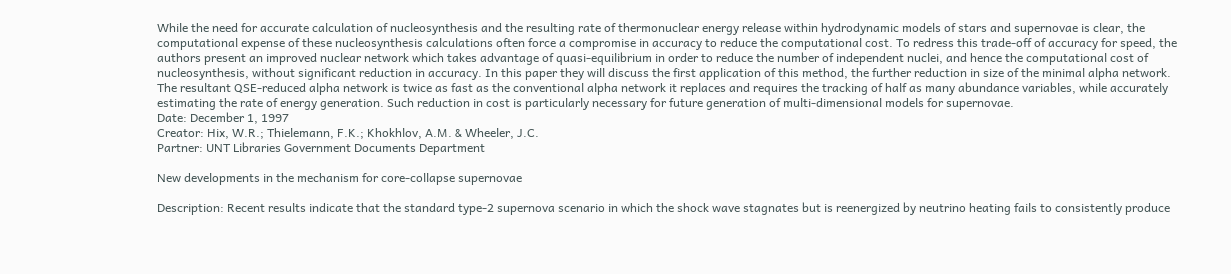While the need for accurate calculation of nucleosynthesis and the resulting rate of thermonuclear energy release within hydrodynamic models of stars and supernovae is clear, the computational expense of these nucleosynthesis calculations often force a compromise in accuracy to reduce the computational cost. To redress this trade-off of accuracy for speed, the authors present an improved nuclear network which takes advantage of quasi-equilibrium in order to reduce the number of independent nuclei, and hence the computational cost of nucleosynthesis, without significant reduction in accuracy. In this paper they will discuss the first application of this method, the further reduction in size of the minimal alpha network. The resultant QSE-reduced alpha network is twice as fast as the conventional alpha network it replaces and requires the tracking of half as many abundance variables, while accurately estimating the rate of energy generation. Such reduction in cost is particularly necessary for future generation of multi-dimensional models for supernovae.
Date: December 1, 1997
Creator: Hix, W.R.; Thielemann, F.K.; Khokhlov, A.M. & Wheeler, J.C.
Partner: UNT Libraries Government Documents Department

New developments in the mechanism for core-collapse supernovae

Description: Recent results indicate that the standard type-2 supernova scenario in which the shock wave stagnates but is reenergized by neutrino heating fails to consistently produce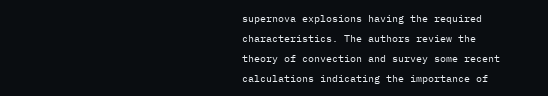supernova explosions having the required characteristics. The authors review the theory of convection and survey some recent calculations indicating the importance of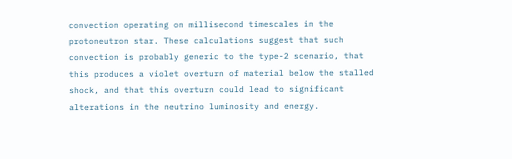convection operating on millisecond timescales in the protoneutron star. These calculations suggest that such convection is probably generic to the type-2 scenario, that this produces a violet overturn of material below the stalled shock, and that this overturn could lead to significant alterations in the neutrino luminosity and energy.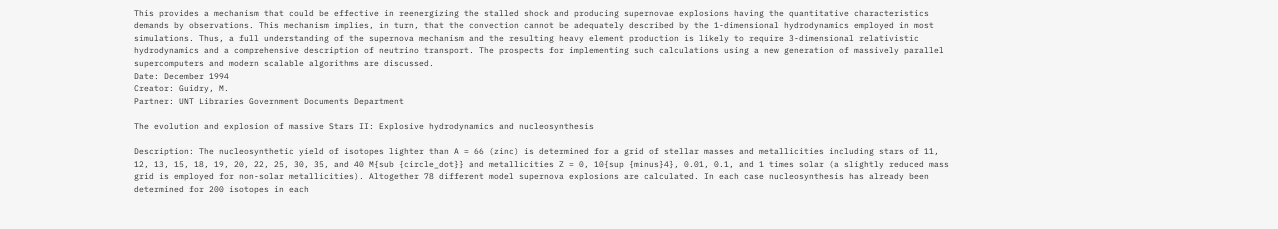This provides a mechanism that could be effective in reenergizing the stalled shock and producing supernovae explosions having the quantitative characteristics demands by observations. This mechanism implies, in turn, that the convection cannot be adequately described by the 1-dimensional hydrodynamics employed in most simulations. Thus, a full understanding of the supernova mechanism and the resulting heavy element production is likely to require 3-dimensional relativistic hydrodynamics and a comprehensive description of neutrino transport. The prospects for implementing such calculations using a new generation of massively parallel supercomputers and modern scalable algorithms are discussed.
Date: December 1994
Creator: Guidry, M.
Partner: UNT Libraries Government Documents Department

The evolution and explosion of massive Stars II: Explosive hydrodynamics and nucleosynthesis

Description: The nucleosynthetic yield of isotopes lighter than A = 66 (zinc) is determined for a grid of stellar masses and metallicities including stars of 11, 12, 13, 15, 18, 19, 20, 22, 25, 30, 35, and 40 M{sub {circle_dot}} and metallicities Z = 0, 10{sup {minus}4}, 0.01, 0.1, and 1 times solar (a slightly reduced mass grid is employed for non-solar metallicities). Altogether 78 different model supernova explosions are calculated. In each case nucleosynthesis has already been determined for 200 isotopes in each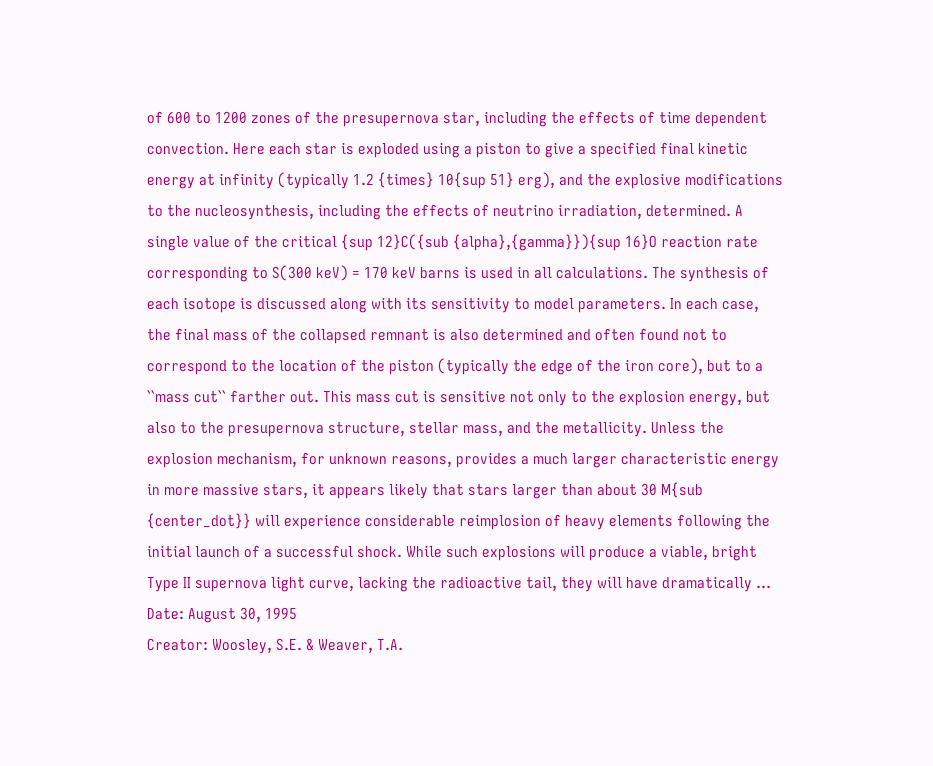of 600 to 1200 zones of the presupernova star, including the effects of time dependent convection. Here each star is exploded using a piston to give a specified final kinetic energy at infinity (typically 1.2 {times} 10{sup 51} erg), and the explosive modifications to the nucleosynthesis, including the effects of neutrino irradiation, determined. A single value of the critical {sup 12}C({sub {alpha},{gamma}}){sup 16}O reaction rate corresponding to S(300 keV) = 170 keV barns is used in all calculations. The synthesis of each isotope is discussed along with its sensitivity to model parameters. In each case, the final mass of the collapsed remnant is also determined and often found not to correspond to the location of the piston (typically the edge of the iron core), but to a ``mass cut`` farther out. This mass cut is sensitive not only to the explosion energy, but also to the presupernova structure, stellar mass, and the metallicity. Unless the explosion mechanism, for unknown reasons, provides a much larger characteristic energy in more massive stars, it appears likely that stars larger than about 30 M{sub {center_dot}} will experience considerable reimplosion of heavy elements following the initial launch of a successful shock. While such explosions will produce a viable, bright Type II supernova light curve, lacking the radioactive tail, they will have dramatically ...
Date: August 30, 1995
Creator: Woosley, S.E. & Weaver, T.A.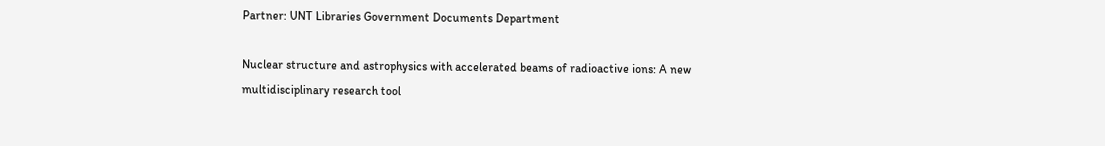Partner: UNT Libraries Government Documents Department

Nuclear structure and astrophysics with accelerated beams of radioactive ions: A new multidisciplinary research tool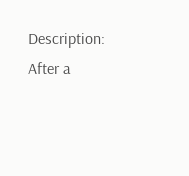Description: After a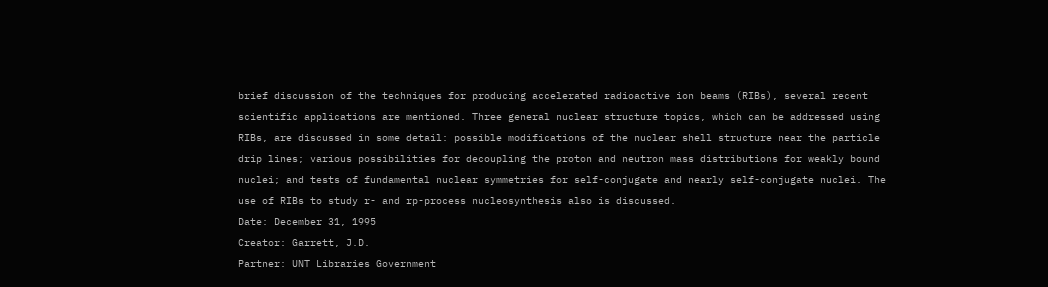brief discussion of the techniques for producing accelerated radioactive ion beams (RIBs), several recent scientific applications are mentioned. Three general nuclear structure topics, which can be addressed using RIBs, are discussed in some detail: possible modifications of the nuclear shell structure near the particle drip lines; various possibilities for decoupling the proton and neutron mass distributions for weakly bound nuclei; and tests of fundamental nuclear symmetries for self-conjugate and nearly self-conjugate nuclei. The use of RIBs to study r- and rp-process nucleosynthesis also is discussed.
Date: December 31, 1995
Creator: Garrett, J.D.
Partner: UNT Libraries Government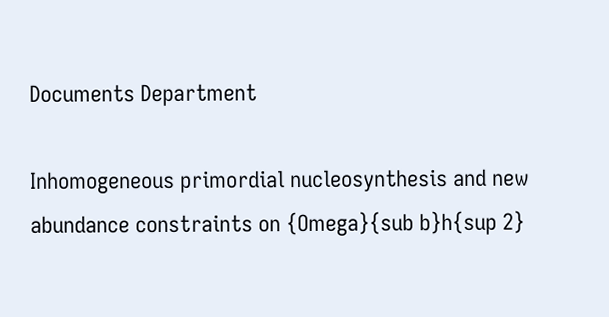Documents Department

Inhomogeneous primordial nucleosynthesis and new abundance constraints on {Omega}{sub b}h{sup 2}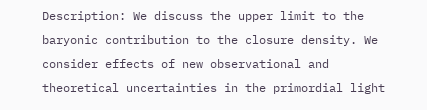Description: We discuss the upper limit to the baryonic contribution to the closure density. We consider effects of new observational and theoretical uncertainties in the primordial light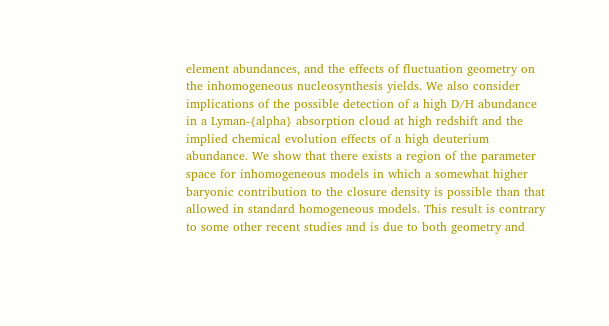element abundances, and the effects of fluctuation geometry on the inhomogeneous nucleosynthesis yields. We also consider implications of the possible detection of a high D/H abundance in a Lyman-{alpha} absorption cloud at high redshift and the implied chemical evolution effects of a high deuterium abundance. We show that there exists a region of the parameter space for inhomogeneous models in which a somewhat higher baryonic contribution to the closure density is possible than that allowed in standard homogeneous models. This result is contrary to some other recent studies and is due to both geometry and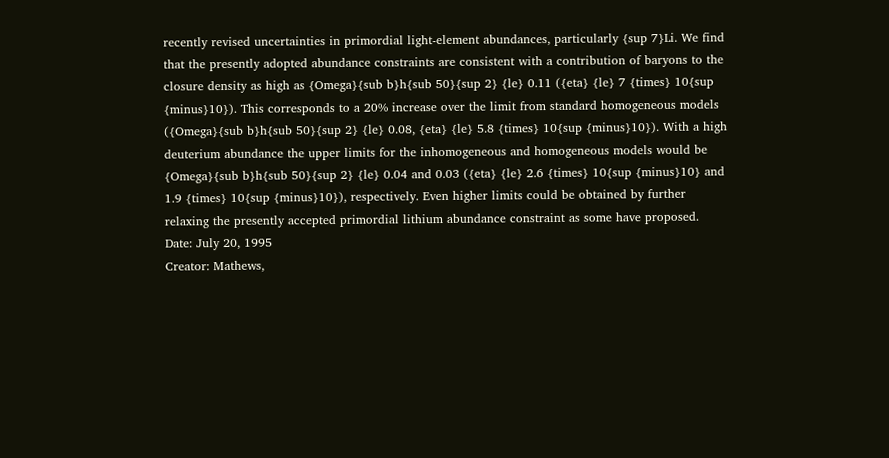recently revised uncertainties in primordial light-element abundances, particularly {sup 7}Li. We find that the presently adopted abundance constraints are consistent with a contribution of baryons to the closure density as high as {Omega}{sub b}h{sub 50}{sup 2} {le} 0.11 ({eta} {le} 7 {times} 10{sup {minus}10}). This corresponds to a 20% increase over the limit from standard homogeneous models ({Omega}{sub b}h{sub 50}{sup 2} {le} 0.08, {eta} {le} 5.8 {times} 10{sup {minus}10}). With a high deuterium abundance the upper limits for the inhomogeneous and homogeneous models would be {Omega}{sub b}h{sub 50}{sup 2} {le} 0.04 and 0.03 ({eta} {le} 2.6 {times} 10{sup {minus}10} and 1.9 {times} 10{sup {minus}10}), respectively. Even higher limits could be obtained by further relaxing the presently accepted primordial lithium abundance constraint as some have proposed.
Date: July 20, 1995
Creator: Mathews,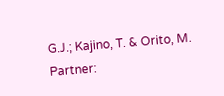G.J.; Kajino, T. & Orito, M.
Partner: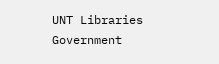UNT Libraries Government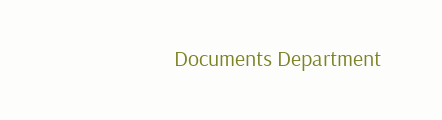Documents Department